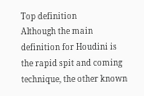Top definition
Although the main definition for Houdini is the rapid spit and coming technique, the other known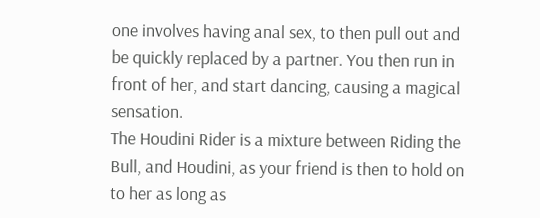one involves having anal sex, to then pull out and be quickly replaced by a partner. You then run in front of her, and start dancing, causing a magical sensation.
The Houdini Rider is a mixture between Riding the Bull, and Houdini, as your friend is then to hold on to her as long as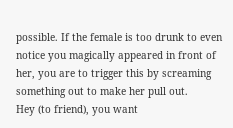possible. If the female is too drunk to even notice you magically appeared in front of her, you are to trigger this by screaming something out to make her pull out.
Hey (to friend), you want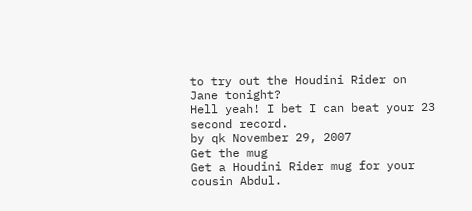to try out the Houdini Rider on Jane tonight?
Hell yeah! I bet I can beat your 23 second record.
by qk November 29, 2007
Get the mug
Get a Houdini Rider mug for your cousin Abdul.